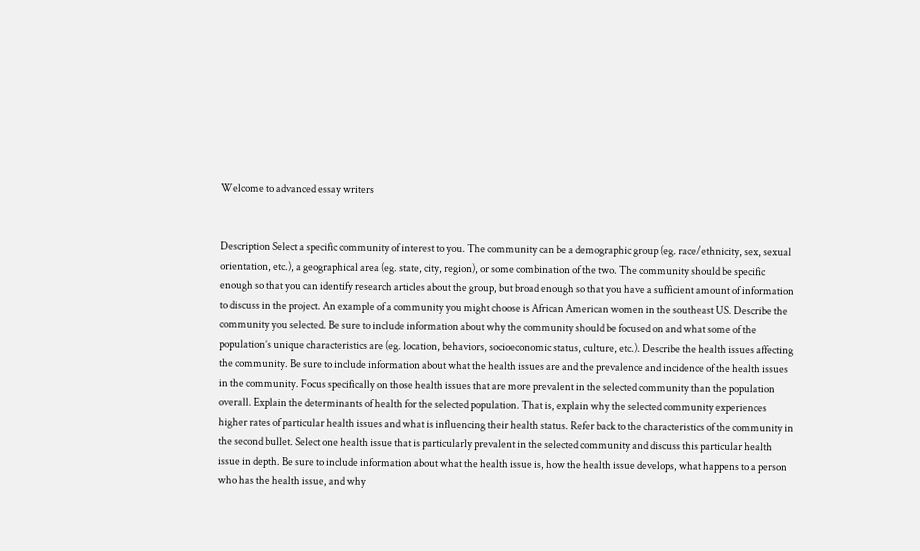Welcome to advanced essay writers


Description Select a specific community of interest to you. The community can be a demographic group (eg. race/ethnicity, sex, sexual orientation, etc.), a geographical area (eg. state, city, region), or some combination of the two. The community should be specific enough so that you can identify research articles about the group, but broad enough so that you have a sufficient amount of information to discuss in the project. An example of a community you might choose is African American women in the southeast US. Describe the community you selected. Be sure to include information about why the community should be focused on and what some of the population’s unique characteristics are (eg. location, behaviors, socioeconomic status, culture, etc.). Describe the health issues affecting the community. Be sure to include information about what the health issues are and the prevalence and incidence of the health issues in the community. Focus specifically on those health issues that are more prevalent in the selected community than the population overall. Explain the determinants of health for the selected population. That is, explain why the selected community experiences higher rates of particular health issues and what is influencing their health status. Refer back to the characteristics of the community in the second bullet. Select one health issue that is particularly prevalent in the selected community and discuss this particular health issue in depth. Be sure to include information about what the health issue is, how the health issue develops, what happens to a person who has the health issue, and why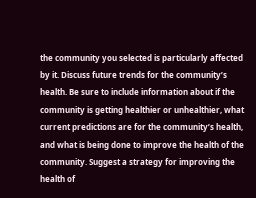the community you selected is particularly affected by it. Discuss future trends for the community’s health. Be sure to include information about if the community is getting healthier or unhealthier, what current predictions are for the community’s health, and what is being done to improve the health of the community. Suggest a strategy for improving the health of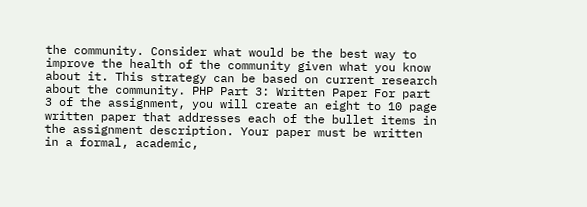the community. Consider what would be the best way to improve the health of the community given what you know about it. This strategy can be based on current research about the community. PHP Part 3: Written Paper For part 3 of the assignment, you will create an eight to 10 page written paper that addresses each of the bullet items in the assignment description. Your paper must be written in a formal, academic,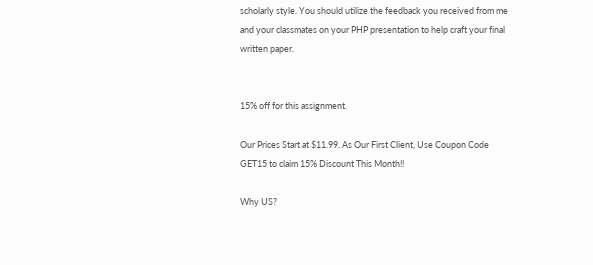scholarly style. You should utilize the feedback you received from me and your classmates on your PHP presentation to help craft your final written paper.


15% off for this assignment.

Our Prices Start at $11.99. As Our First Client, Use Coupon Code GET15 to claim 15% Discount This Month!!

Why US?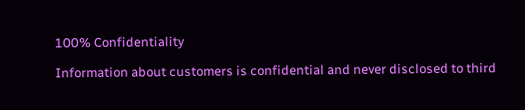100% Confidentiality

Information about customers is confidential and never disclosed to third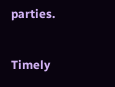parties.

Timely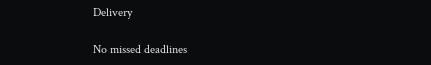Delivery

No missed deadlines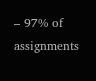– 97% of assignments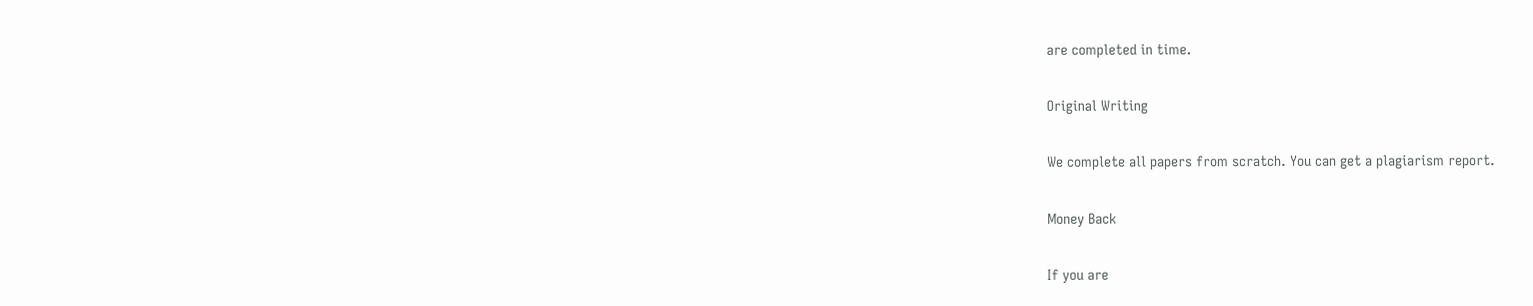are completed in time.

Original Writing

We complete all papers from scratch. You can get a plagiarism report.

Money Back

If you are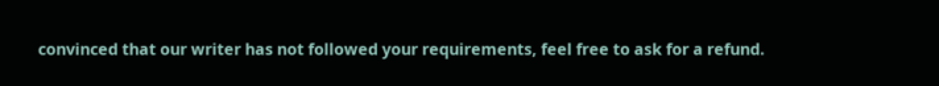convinced that our writer has not followed your requirements, feel free to ask for a refund.